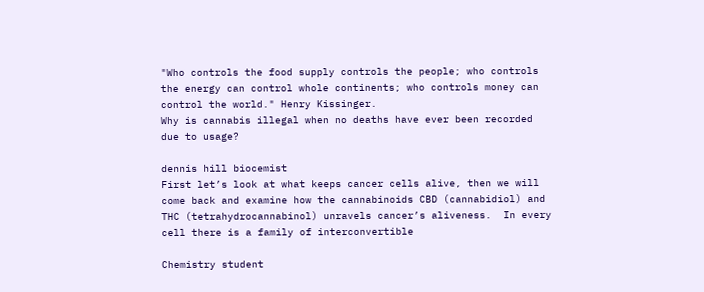"Who controls the food supply controls the people; who controls the energy can control whole continents; who controls money can control the world." Henry Kissinger.
Why is cannabis illegal when no deaths have ever been recorded due to usage?

dennis hill biocemist
First let’s look at what keeps cancer cells alive, then we will come back and examine how the cannabinoids CBD (cannabidiol) and THC (tetrahydrocannabinol) unravels cancer’s aliveness.  In every cell there is a family of interconvertible

Chemistry student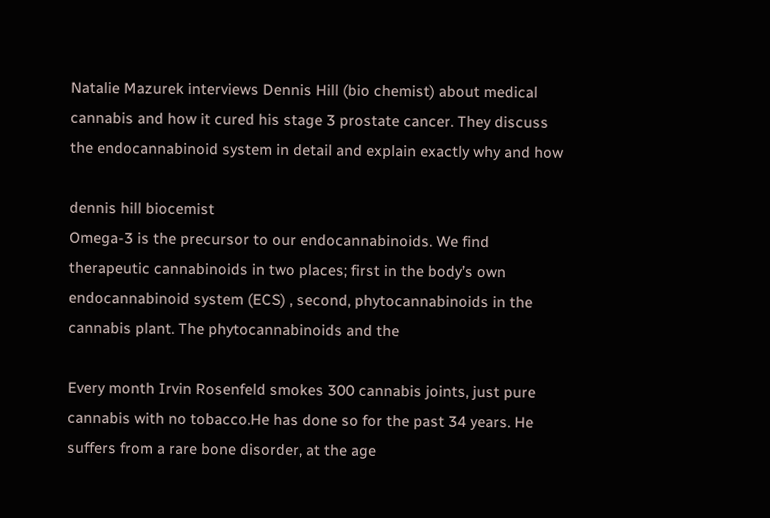Natalie Mazurek interviews Dennis Hill (bio chemist) about medical cannabis and how it cured his stage 3 prostate cancer. They discuss the endocannabinoid system in detail and explain exactly why and how

dennis hill biocemist
Omega-3 is the precursor to our endocannabinoids. We find therapeutic cannabinoids in two places; first in the body’s own endocannabinoid system (ECS) , second, phytocannabinoids in the cannabis plant. The phytocannabinoids and the

Every month Irvin Rosenfeld smokes 300 cannabis joints, just pure cannabis with no tobacco.He has done so for the past 34 years. He suffers from a rare bone disorder, at the age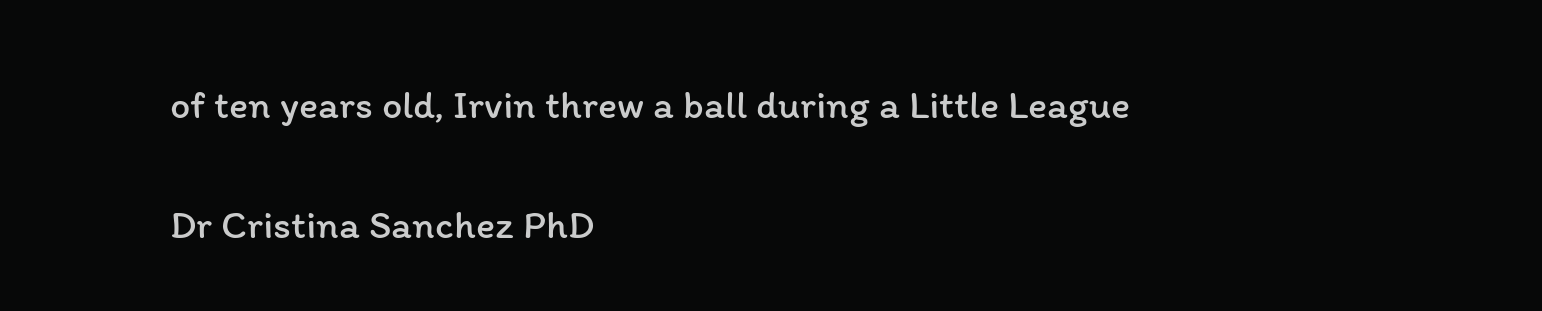of ten years old, Irvin threw a ball during a Little League

Dr Cristina Sanchez PhD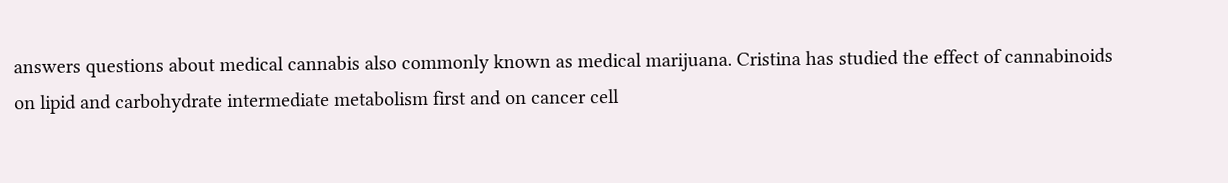answers questions about medical cannabis also commonly known as medical marijuana. Cristina has studied the effect of cannabinoids on lipid and carbohydrate intermediate metabolism first and on cancer cell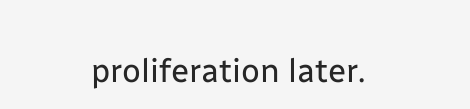proliferation later.